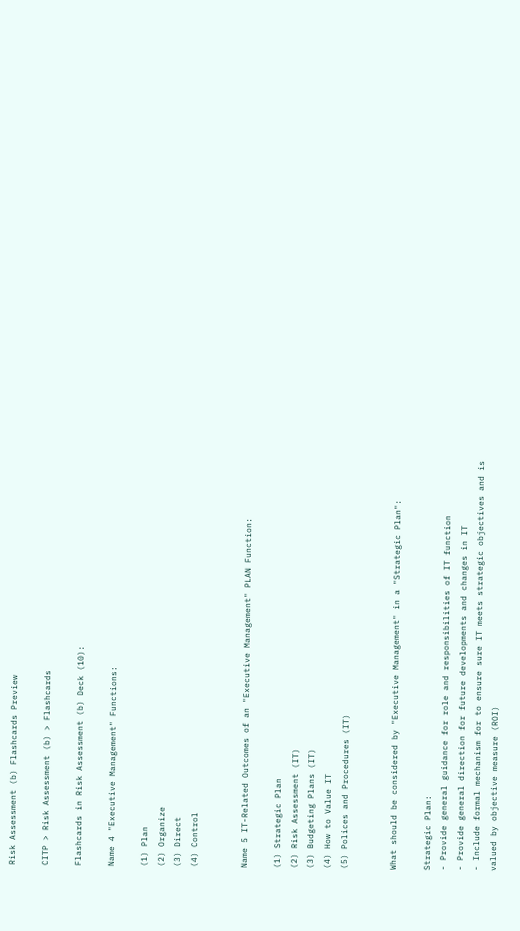Risk Assessment (b) Flashcards Preview

CITP > Risk Assessment (b) > Flashcards

Flashcards in Risk Assessment (b) Deck (10):

Name 4 "Executive Management" Functions:

(1) Plan
(2) Organize
(3) Direct
(4) Control


Name 5 IT-Related Outcomes of an "Executive Management" PLAN Function:

(1) Strategic Plan
(2) Risk Assessment (IT)
(3) Budgeting Plans (IT)
(4) How to Value IT
(5) Polices and Procedures (IT)


What should be considered by "Executive Management" in a "Strategic Plan":

Strategic Plan:
- Provide general guidance for role and responsibilities of IT function
- Provide general direction for future developments and changes in IT
- Include formal mechanism for to ensure sure IT meets strategic objectives and is
valued by objective measure (ROI)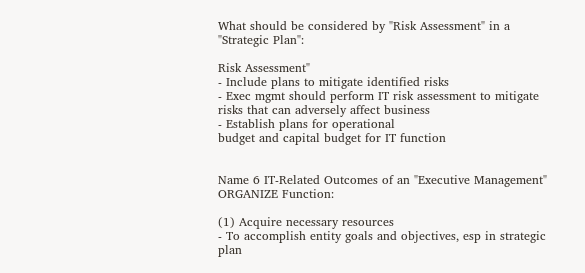What should be considered by "Risk Assessment" in a "Strategic Plan":

Risk Assessment"
- Include plans to mitigate identified risks
- Exec mgmt should perform IT risk assessment to mitigate risks that can adversely affect business
- Establish plans for operational
budget and capital budget for IT function


Name 6 IT-Related Outcomes of an "Executive Management" ORGANIZE Function:

(1) Acquire necessary resources
- To accomplish entity goals and objectives, esp in strategic plan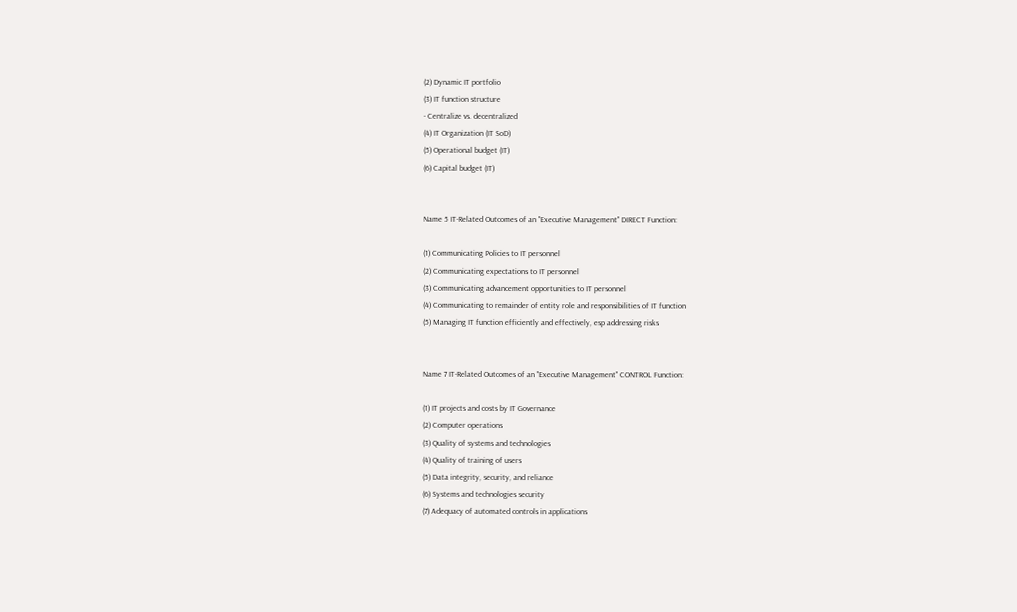(2) Dynamic IT portfolio
(3) IT function structure
- Centralize vs. decentralized
(4) IT Organization (IT SoD)
(5) Operational budget (IT)
(6) Capital budget (IT)


Name 5 IT-Related Outcomes of an "Executive Management" DIRECT Function:

(1) Communicating Policies to IT personnel
(2) Communicating expectations to IT personnel
(3) Communicating advancement opportunities to IT personnel
(4) Communicating to remainder of entity role and responsibilities of IT function
(5) Managing IT function efficiently and effectively, esp addressing risks


Name 7 IT-Related Outcomes of an "Executive Management" CONTROL Function:

(1) IT projects and costs by IT Governance
(2) Computer operations
(3) Quality of systems and technologies
(4) Quality of training of users
(5) Data integrity, security, and reliance
(6) Systems and technologies security
(7) Adequacy of automated controls in applications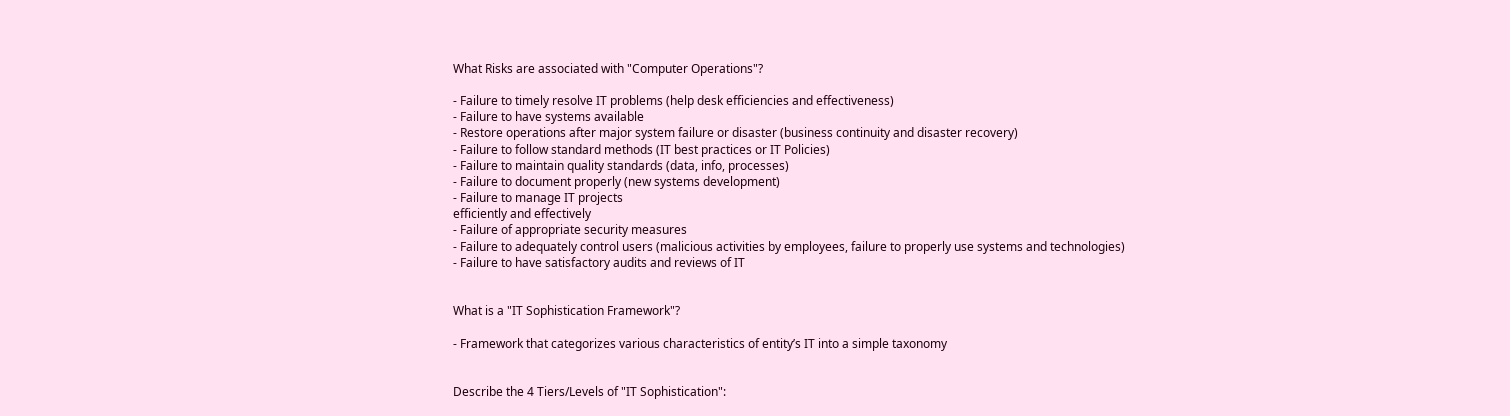What Risks are associated with "Computer Operations"?

- Failure to timely resolve IT problems (help desk efficiencies and effectiveness)
- Failure to have systems available
- Restore operations after major system failure or disaster (business continuity and disaster recovery)
- Failure to follow standard methods (IT best practices or IT Policies)
- Failure to maintain quality standards (data, info, processes)
- Failure to document properly (new systems development)
- Failure to manage IT projects
efficiently and effectively
- Failure of appropriate security measures
- Failure to adequately control users (malicious activities by employees, failure to properly use systems and technologies)
- Failure to have satisfactory audits and reviews of IT


What is a "IT Sophistication Framework"?

- Framework that categorizes various characteristics of entity’s IT into a simple taxonomy


Describe the 4 Tiers/Levels of "IT Sophistication":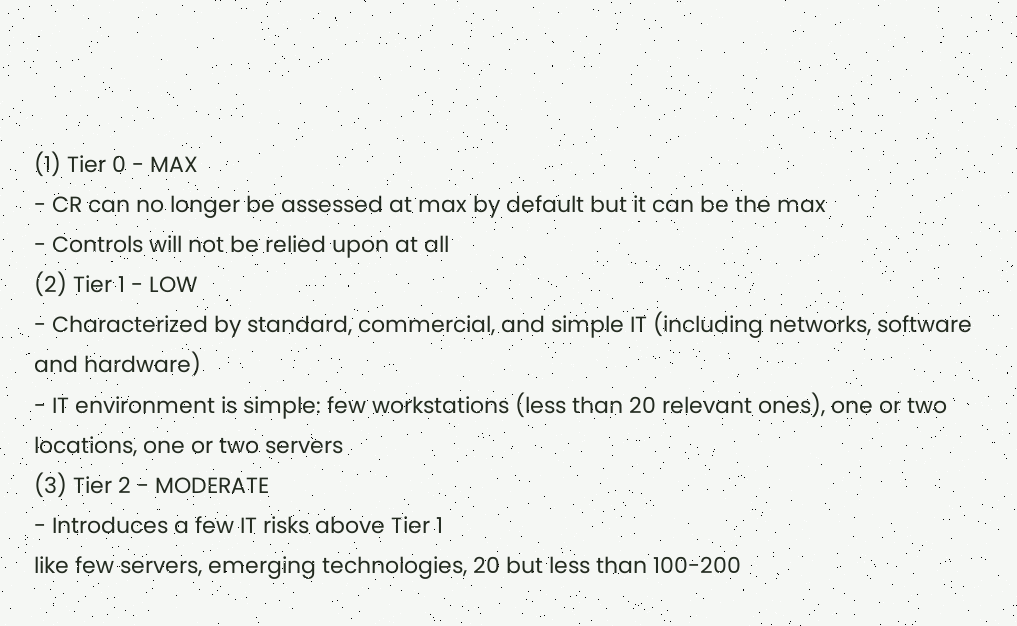(1) Tier 0 - MAX
- CR can no longer be assessed at max by default but it can be the max
- Controls will not be relied upon at all
(2) Tier 1 - LOW
- Characterized by standard, commercial, and simple IT (including networks, software and hardware)
- IT environment is simple: few workstations (less than 20 relevant ones), one or two locations, one or two servers
(3) Tier 2 - MODERATE
- Introduces a few IT risks above Tier 1
like few servers, emerging technologies, 20 but less than 100-200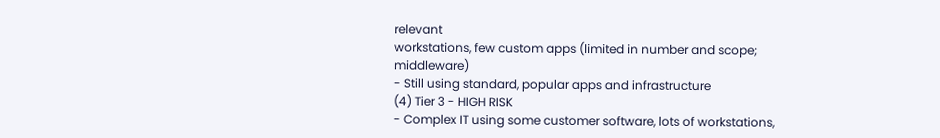relevant
workstations, few custom apps (limited in number and scope; middleware)
- Still using standard, popular apps and infrastructure
(4) Tier 3 - HIGH RISK
- Complex IT using some customer software, lots of workstations,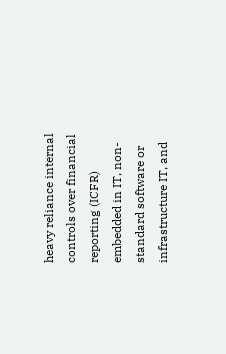heavy reliance internal controls over financial reporting (ICFR) embedded in IT, non-standard software or infrastructure IT, and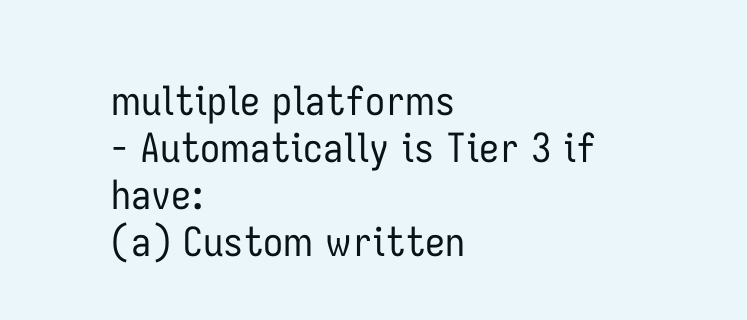multiple platforms
- Automatically is Tier 3 if have:
(a) Custom written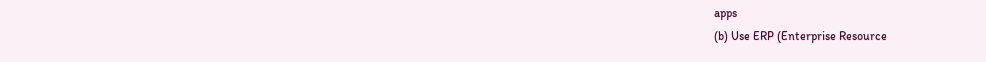apps
(b) Use ERP (Enterprise Resource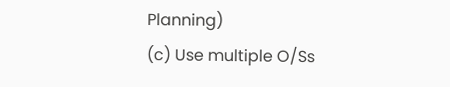Planning)
(c) Use multiple O/Ss